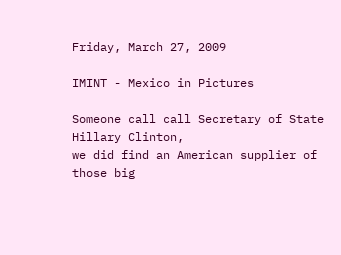Friday, March 27, 2009

IMINT - Mexico in Pictures

Someone call call Secretary of State Hillary Clinton,
we did find an American supplier of those big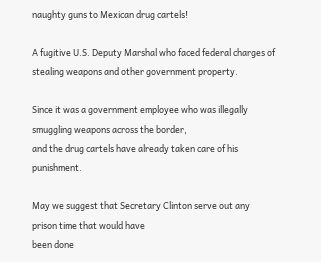naughty guns to Mexican drug cartels!

A fugitive U.S. Deputy Marshal who faced federal charges of stealing weapons and other government property.

Since it was a government employee who was illegally smuggling weapons across the border,
and the drug cartels have already taken care of his punishment.

May we suggest that Secretary Clinton serve out any prison time that would have
been done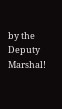by the Deputy Marshal!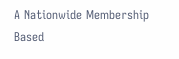A Nationwide Membership Based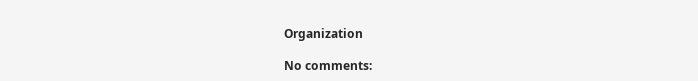Organization

No comments: